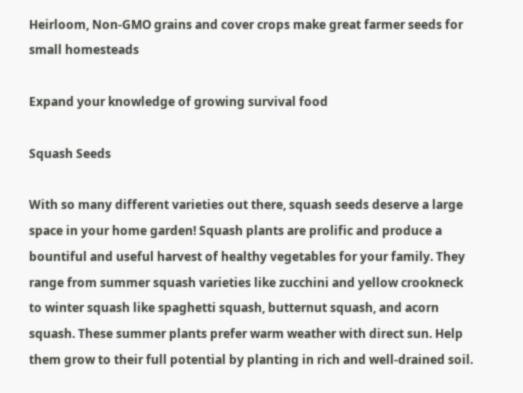Heirloom, Non-GMO grains and cover crops make great farmer seeds for small homesteads

Expand your knowledge of growing survival food

Squash Seeds

With so many different varieties out there, squash seeds deserve a large space in your home garden! Squash plants are prolific and produce a bountiful and useful harvest of healthy vegetables for your family. They range from summer squash varieties like zucchini and yellow crookneck to winter squash like spaghetti squash, butternut squash, and acorn squash. These summer plants prefer warm weather with direct sun. Help them grow to their full potential by planting in rich and well-drained soil.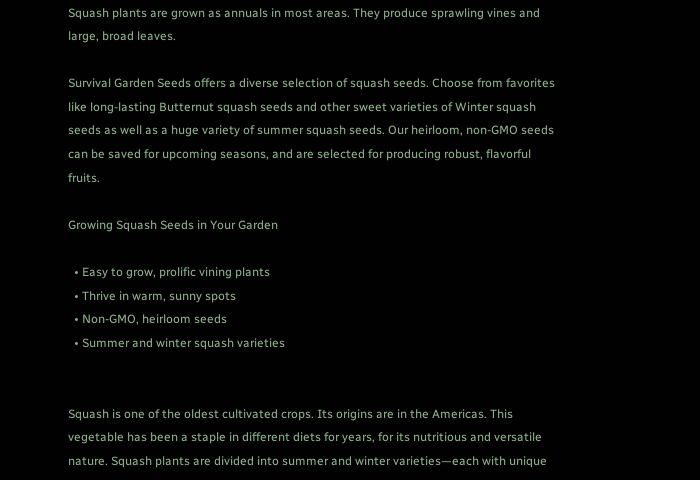Squash plants are grown as annuals in most areas. They produce sprawling vines and large, broad leaves.

Survival Garden Seeds offers a diverse selection of squash seeds. Choose from favorites like long-lasting Butternut squash seeds and other sweet varieties of Winter squash seeds as well as a huge variety of summer squash seeds. Our heirloom, non-GMO seeds can be saved for upcoming seasons, and are selected for producing robust, flavorful fruits.

Growing Squash Seeds in Your Garden

  • Easy to grow, prolific vining plants
  • Thrive in warm, sunny spots
  • Non-GMO, heirloom seeds
  • Summer and winter squash varieties


Squash is one of the oldest cultivated crops. Its origins are in the Americas. This vegetable has been a staple in different diets for years, for its nutritious and versatile nature. Squash plants are divided into summer and winter varieties—each with unique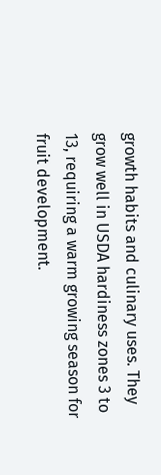growth habits and culinary uses. They grow well in USDA hardiness zones 3 to 13, requiring a warm growing season for fruit development.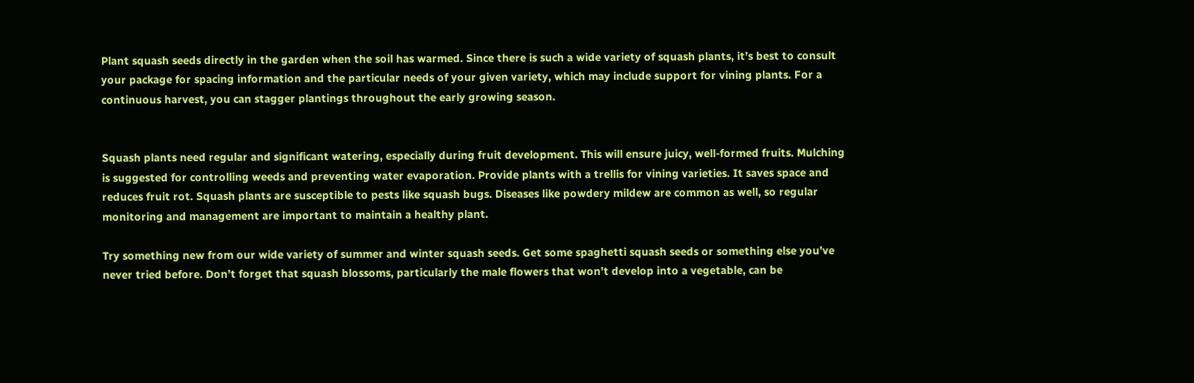Plant squash seeds directly in the garden when the soil has warmed. Since there is such a wide variety of squash plants, it’s best to consult your package for spacing information and the particular needs of your given variety, which may include support for vining plants. For a continuous harvest, you can stagger plantings throughout the early growing season.


Squash plants need regular and significant watering, especially during fruit development. This will ensure juicy, well-formed fruits. Mulching is suggested for controlling weeds and preventing water evaporation. Provide plants with a trellis for vining varieties. It saves space and reduces fruit rot. Squash plants are susceptible to pests like squash bugs. Diseases like powdery mildew are common as well, so regular monitoring and management are important to maintain a healthy plant.

Try something new from our wide variety of summer and winter squash seeds. Get some spaghetti squash seeds or something else you’ve never tried before. Don’t forget that squash blossoms, particularly the male flowers that won’t develop into a vegetable, can be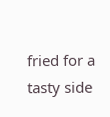fried for a tasty side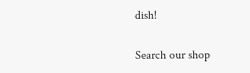dish!

Search our shop